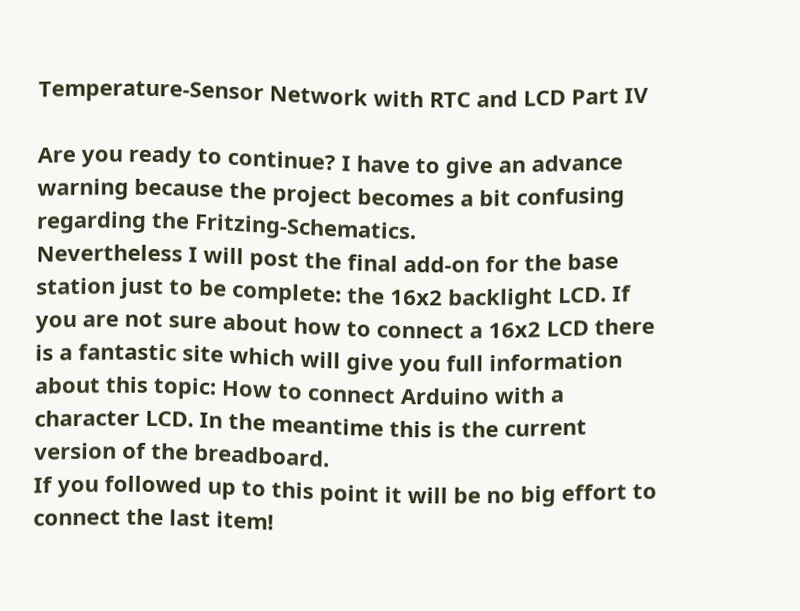Temperature-Sensor Network with RTC and LCD Part IV

Are you ready to continue? I have to give an advance warning because the project becomes a bit confusing regarding the Fritzing-Schematics.
Nevertheless I will post the final add-on for the base station just to be complete: the 16x2 backlight LCD. If you are not sure about how to connect a 16x2 LCD there is a fantastic site which will give you full information about this topic: How to connect Arduino with a character LCD. In the meantime this is the current version of the breadboard.
If you followed up to this point it will be no big effort to connect the last item!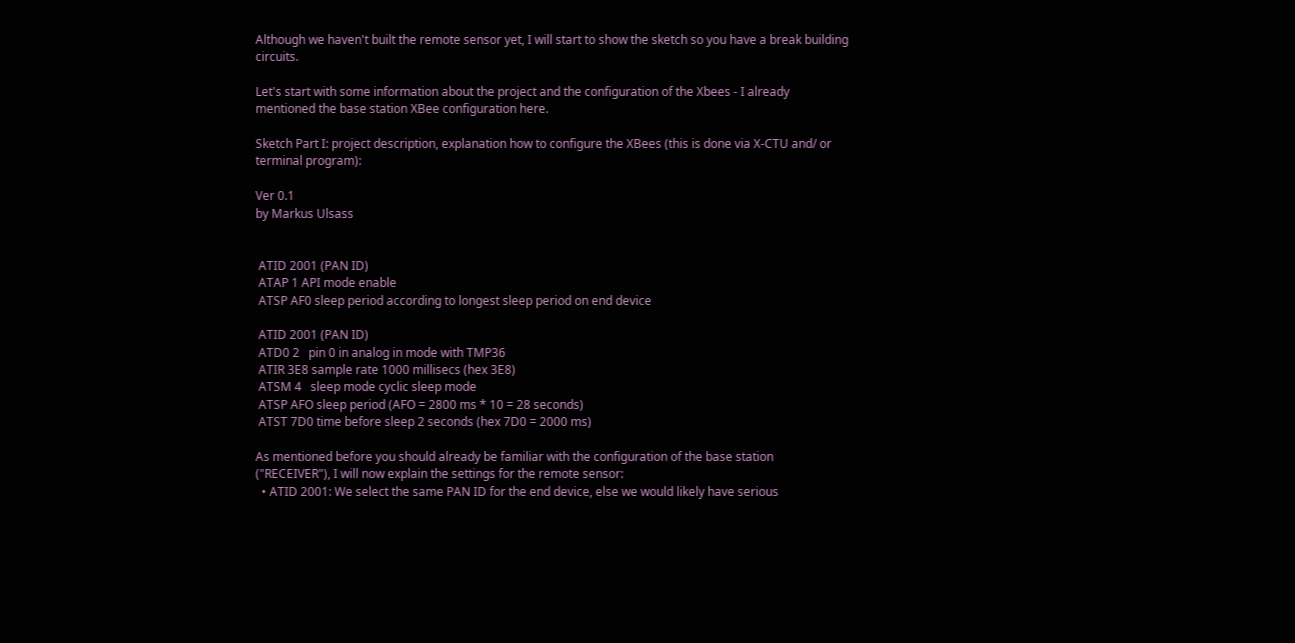Although we haven't built the remote sensor yet, I will start to show the sketch so you have a break building circuits.

Let's start with some information about the project and the configuration of the Xbees - I already mentioned the base station XBee configuration here.

Sketch Part I: project description, explanation how to configure the XBees (this is done via X-CTU and/ or terminal program):

Ver 0.1
by Markus Ulsass


 ATID 2001 (PAN ID)
 ATAP 1 API mode enable
 ATSP AF0 sleep period according to longest sleep period on end device

 ATID 2001 (PAN ID)
 ATD0 2   pin 0 in analog in mode with TMP36
 ATIR 3E8 sample rate 1000 millisecs (hex 3E8)
 ATSM 4   sleep mode cyclic sleep mode
 ATSP AFO sleep period (AFO = 2800 ms * 10 = 28 seconds)
 ATST 7D0 time before sleep 2 seconds (hex 7D0 = 2000 ms)

As mentioned before you should already be familiar with the configuration of the base station ("RECEIVER"), I will now explain the settings for the remote sensor:
  • ATID 2001: We select the same PAN ID for the end device, else we would likely have serious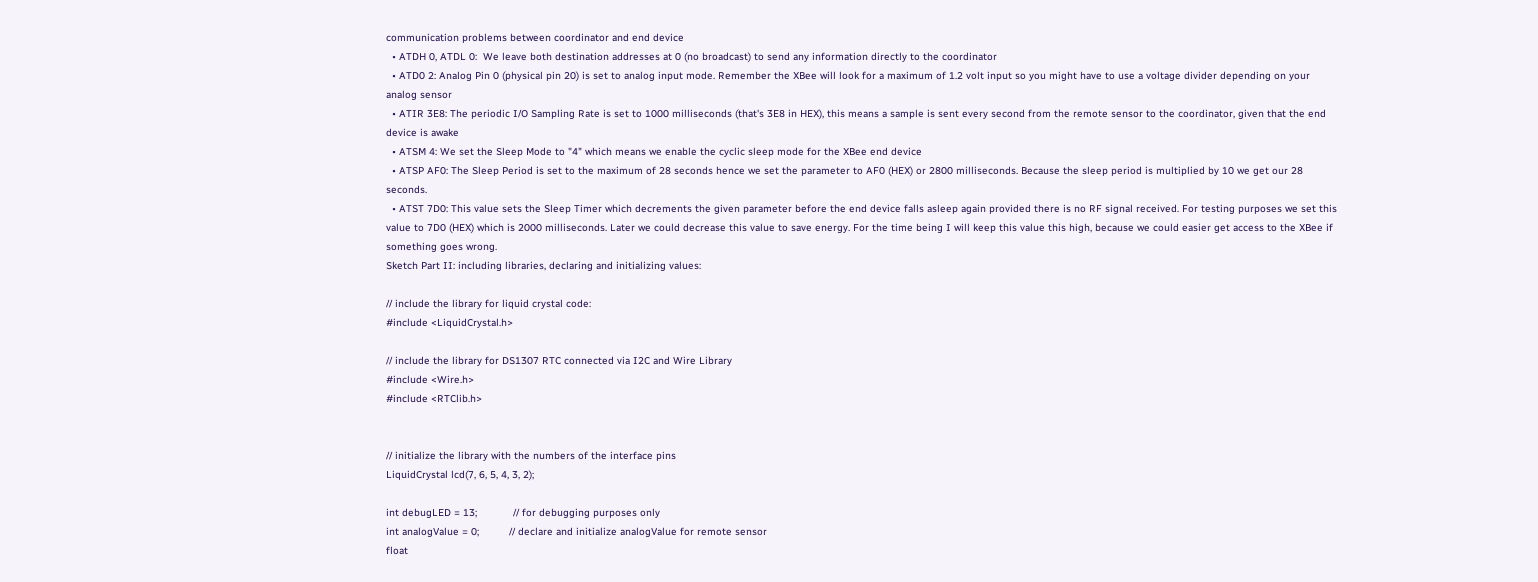communication problems between coordinator and end device
  • ATDH 0, ATDL 0:  We leave both destination addresses at 0 (no broadcast) to send any information directly to the coordinator
  • ATD0 2: Analog Pin 0 (physical pin 20) is set to analog input mode. Remember the XBee will look for a maximum of 1.2 volt input so you might have to use a voltage divider depending on your analog sensor
  • ATIR 3E8: The periodic I/O Sampling Rate is set to 1000 milliseconds (that's 3E8 in HEX), this means a sample is sent every second from the remote sensor to the coordinator, given that the end device is awake
  • ATSM 4: We set the Sleep Mode to "4" which means we enable the cyclic sleep mode for the XBee end device
  • ATSP AF0: The Sleep Period is set to the maximum of 28 seconds hence we set the parameter to AF0 (HEX) or 2800 milliseconds. Because the sleep period is multiplied by 10 we get our 28 seconds.
  • ATST 7D0: This value sets the Sleep Timer which decrements the given parameter before the end device falls asleep again provided there is no RF signal received. For testing purposes we set this value to 7D0 (HEX) which is 2000 milliseconds. Later we could decrease this value to save energy. For the time being I will keep this value this high, because we could easier get access to the XBee if something goes wrong.
Sketch Part II: including libraries, declaring and initializing values:

// include the library for liquid crystal code:
#include <LiquidCrystal.h>

// include the library for DS1307 RTC connected via I2C and Wire Library
#include <Wire.h>
#include <RTClib.h>


// initialize the library with the numbers of the interface pins
LiquidCrystal lcd(7, 6, 5, 4, 3, 2);

int debugLED = 13;            // for debugging purposes only
int analogValue = 0;          // declare and initialize analogValue for remote sensor
float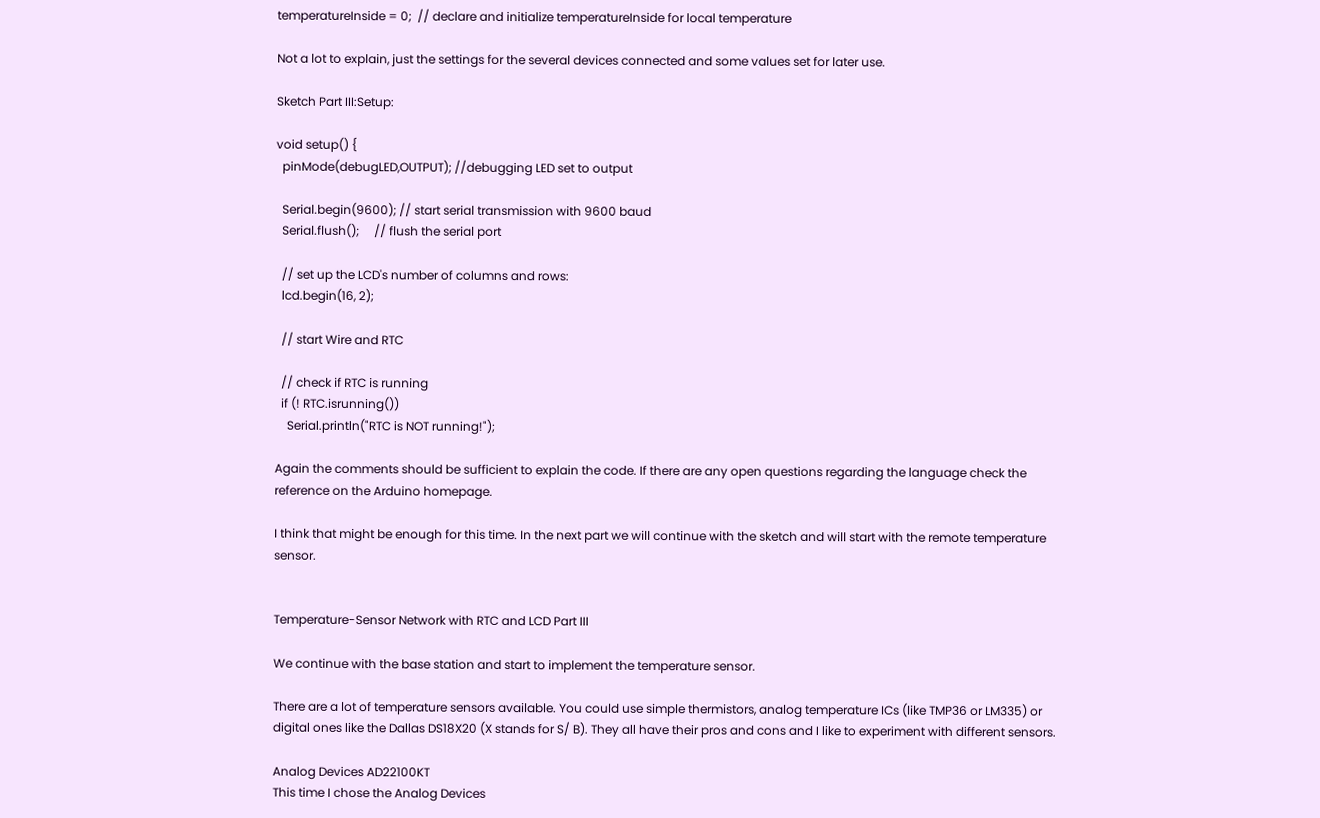temperatureInside = 0;  // declare and initialize temperatureInside for local temperature

Not a lot to explain, just the settings for the several devices connected and some values set for later use.

Sketch Part III:Setup:

void setup() {
  pinMode(debugLED,OUTPUT); //debugging LED set to output

  Serial.begin(9600); // start serial transmission with 9600 baud
  Serial.flush();     // flush the serial port

  // set up the LCD's number of columns and rows:
  lcd.begin(16, 2);

  // start Wire and RTC

  // check if RTC is running
  if (! RTC.isrunning())
    Serial.println("RTC is NOT running!");

Again the comments should be sufficient to explain the code. If there are any open questions regarding the language check the reference on the Arduino homepage.

I think that might be enough for this time. In the next part we will continue with the sketch and will start with the remote temperature sensor.


Temperature-Sensor Network with RTC and LCD Part III

We continue with the base station and start to implement the temperature sensor.

There are a lot of temperature sensors available. You could use simple thermistors, analog temperature ICs (like TMP36 or LM335) or digital ones like the Dallas DS18X20 (X stands for S/ B). They all have their pros and cons and I like to experiment with different sensors.

Analog Devices AD22100KT
This time I chose the Analog Devices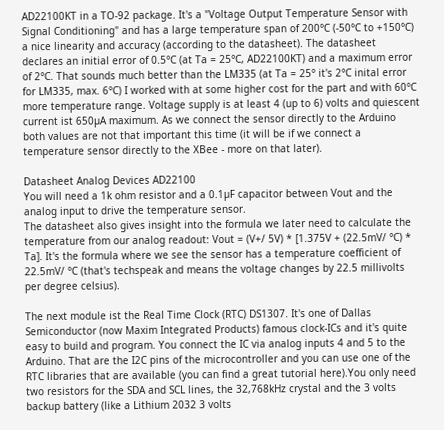AD22100KT in a TO-92 package. It's a "Voltage Output Temperature Sensor with Signal Conditioning" and has a large temperature span of 200°C (-50°C to +150°C) a nice linearity and accuracy (according to the datasheet). The datasheet declares an initial error of 0.5°C (at Ta = 25°C, AD22100KT) and a maximum error of 2°C. That sounds much better than the LM335 (at Ta = 25° it's 2°C inital error for LM335, max. 6°C) I worked with at some higher cost for the part and with 60°C more temperature range. Voltage supply is at least 4 (up to 6) volts and quiescent current ist 650µA maximum. As we connect the sensor directly to the Arduino both values are not that important this time (it will be if we connect a temperature sensor directly to the XBee - more on that later).

Datasheet Analog Devices AD22100
You will need a 1k ohm resistor and a 0.1µF capacitor between Vout and the analog input to drive the temperature sensor.
The datasheet also gives insight into the formula we later need to calculate the temperature from our analog readout: Vout = (V+/ 5V) * [1.375V + (22.5mV/ °C) * Ta]. It's the formula where we see the sensor has a temperature coefficient of 22.5mV/ °C (that's techspeak and means the voltage changes by 22.5 millivolts per degree celsius).

The next module ist the Real Time Clock (RTC) DS1307. It's one of Dallas Semiconductor (now Maxim Integrated Products) famous clock-ICs and it's quite easy to build and program. You connect the IC via analog inputs 4 and 5 to the Arduino. That are the I2C pins of the microcontroller and you can use one of the RTC libraries that are available (you can find a great tutorial here).You only need two resistors for the SDA and SCL lines, the 32,768kHz crystal and the 3 volts backup battery (like a Lithium 2032 3 volts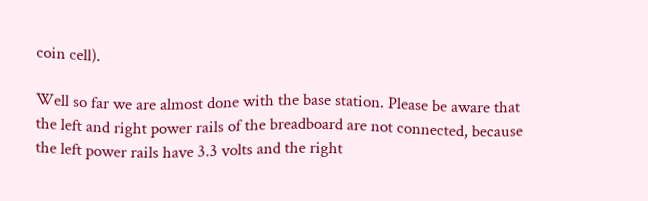coin cell).

Well so far we are almost done with the base station. Please be aware that the left and right power rails of the breadboard are not connected, because the left power rails have 3.3 volts and the right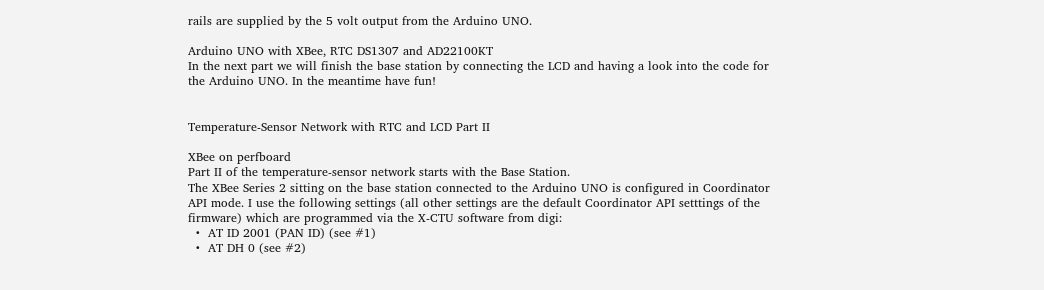rails are supplied by the 5 volt output from the Arduino UNO.

Arduino UNO with XBee, RTC DS1307 and AD22100KT
In the next part we will finish the base station by connecting the LCD and having a look into the code for the Arduino UNO. In the meantime have fun!


Temperature-Sensor Network with RTC and LCD Part II

XBee on perfboard
Part II of the temperature-sensor network starts with the Base Station.
The XBee Series 2 sitting on the base station connected to the Arduino UNO is configured in Coordinator API mode. I use the following settings (all other settings are the default Coordinator API setttings of the firmware) which are programmed via the X-CTU software from digi:
  •  AT ID 2001 (PAN ID) (see #1)
  •  AT DH 0 (see #2)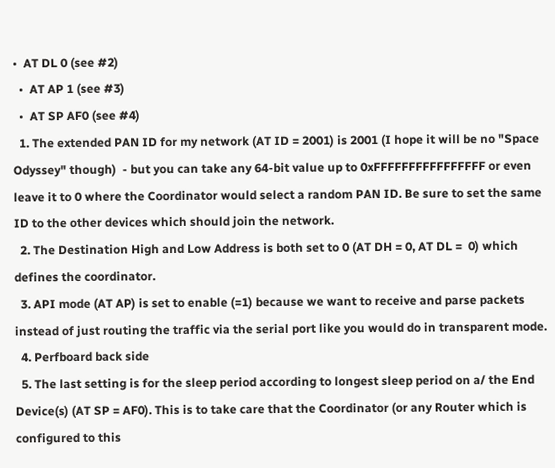•  AT DL 0 (see #2)
  •  AT AP 1 (see #3)
  •  AT SP AF0 (see #4)
  1. The extended PAN ID for my network (AT ID = 2001) is 2001 (I hope it will be no "Space Odyssey" though)  - but you can take any 64-bit value up to 0xFFFFFFFFFFFFFFFF or even leave it to 0 where the Coordinator would select a random PAN ID. Be sure to set the same ID to the other devices which should join the network.
  2. The Destination High and Low Address is both set to 0 (AT DH = 0, AT DL =  0) which defines the coordinator.
  3. API mode (AT AP) is set to enable (=1) because we want to receive and parse packets instead of just routing the traffic via the serial port like you would do in transparent mode.
  4. Perfboard back side
  5. The last setting is for the sleep period according to longest sleep period on a/ the End Device(s) (AT SP = AF0). This is to take care that the Coordinator (or any Router which is configured to this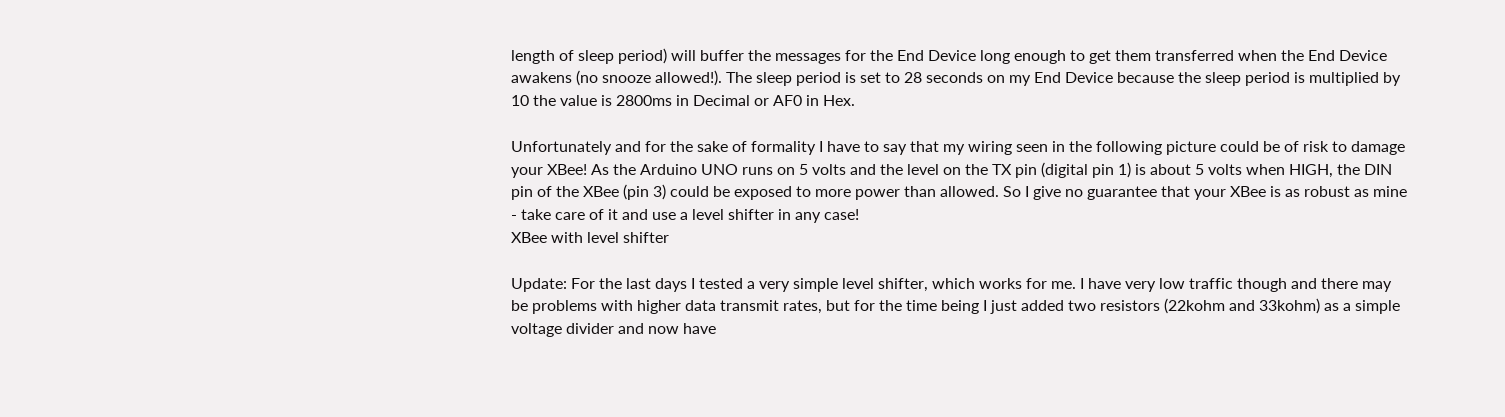length of sleep period) will buffer the messages for the End Device long enough to get them transferred when the End Device awakens (no snooze allowed!). The sleep period is set to 28 seconds on my End Device because the sleep period is multiplied by 10 the value is 2800ms in Decimal or AF0 in Hex.

Unfortunately and for the sake of formality I have to say that my wiring seen in the following picture could be of risk to damage your XBee! As the Arduino UNO runs on 5 volts and the level on the TX pin (digital pin 1) is about 5 volts when HIGH, the DIN pin of the XBee (pin 3) could be exposed to more power than allowed. So I give no guarantee that your XBee is as robust as mine - take care of it and use a level shifter in any case!
XBee with level shifter

Update: For the last days I tested a very simple level shifter, which works for me. I have very low traffic though and there may be problems with higher data transmit rates, but for the time being I just added two resistors (22kohm and 33kohm) as a simple voltage divider and now have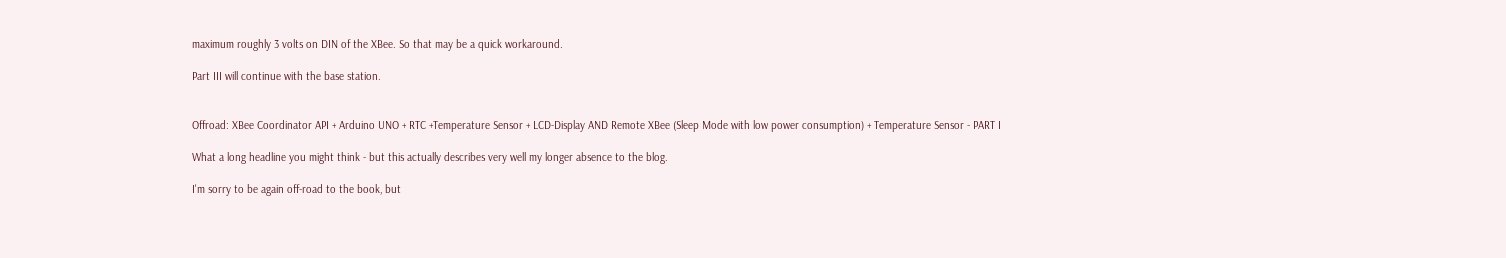maximum roughly 3 volts on DIN of the XBee. So that may be a quick workaround.

Part III will continue with the base station.


Offroad: XBee Coordinator API + Arduino UNO + RTC +Temperature Sensor + LCD-Display AND Remote XBee (Sleep Mode with low power consumption) + Temperature Sensor - PART I

What a long headline you might think - but this actually describes very well my longer absence to the blog.

I'm sorry to be again off-road to the book, but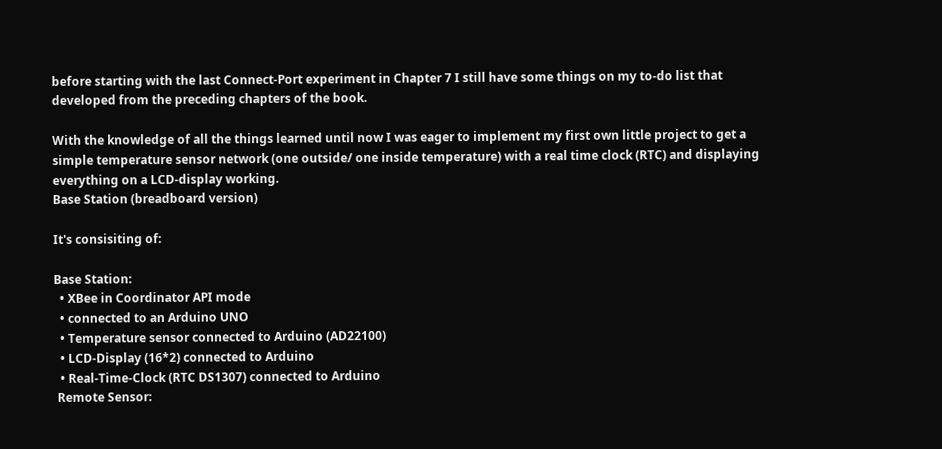before starting with the last Connect-Port experiment in Chapter 7 I still have some things on my to-do list that developed from the preceding chapters of the book.

With the knowledge of all the things learned until now I was eager to implement my first own little project to get a simple temperature sensor network (one outside/ one inside temperature) with a real time clock (RTC) and displaying everything on a LCD-display working.
Base Station (breadboard version)

It's consisiting of:

Base Station:
  • XBee in Coordinator API mode
  • connected to an Arduino UNO
  • Temperature sensor connected to Arduino (AD22100)
  • LCD-Display (16*2) connected to Arduino
  • Real-Time-Clock (RTC DS1307) connected to Arduino
 Remote Sensor: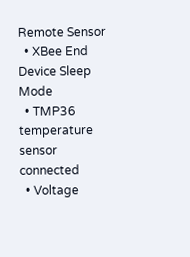Remote Sensor
  • XBee End Device Sleep Mode
  • TMP36 temperature sensor connected
  • Voltage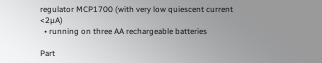regulator MCP1700 (with very low quiescent current <2µA)
  • running on three AA rechargeable batteries

Part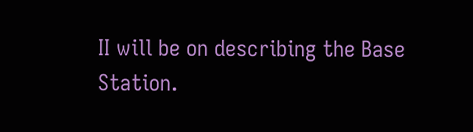II will be on describing the Base Station.